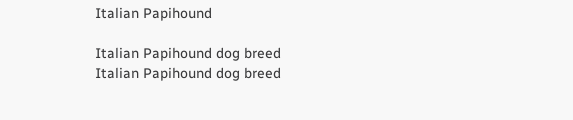Italian Papihound

Italian Papihound dog breed
Italian Papihound dog breed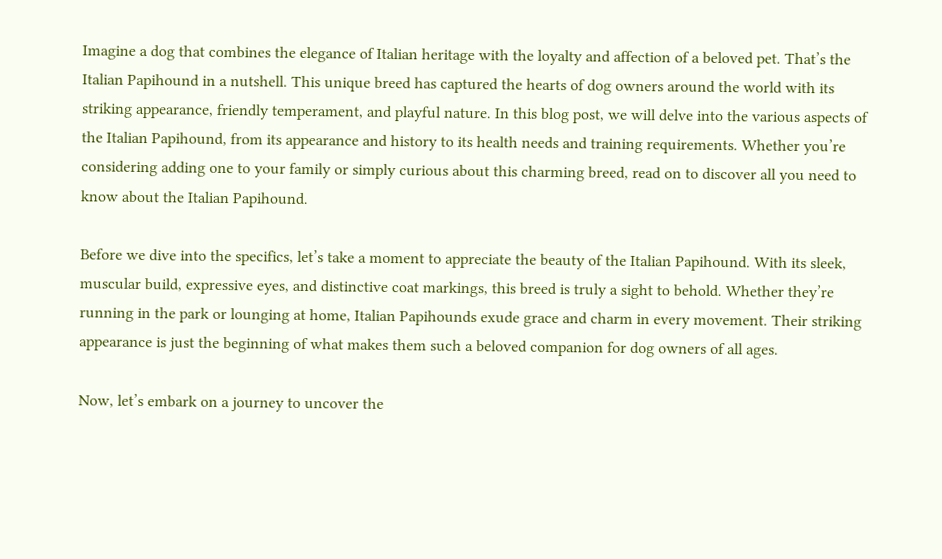Imagine a dog that combines the elegance of Italian heritage with the loyalty and affection of a beloved pet. That’s the Italian Papihound in a nutshell. This unique breed has captured the hearts of dog owners around the world with its striking appearance, friendly temperament, and playful nature. In this blog post, we will delve into the various aspects of the Italian Papihound, from its appearance and history to its health needs and training requirements. Whether you’re considering adding one to your family or simply curious about this charming breed, read on to discover all you need to know about the Italian Papihound.

Before we dive into the specifics, let’s take a moment to appreciate the beauty of the Italian Papihound. With its sleek, muscular build, expressive eyes, and distinctive coat markings, this breed is truly a sight to behold. Whether they’re running in the park or lounging at home, Italian Papihounds exude grace and charm in every movement. Their striking appearance is just the beginning of what makes them such a beloved companion for dog owners of all ages.

Now, let’s embark on a journey to uncover the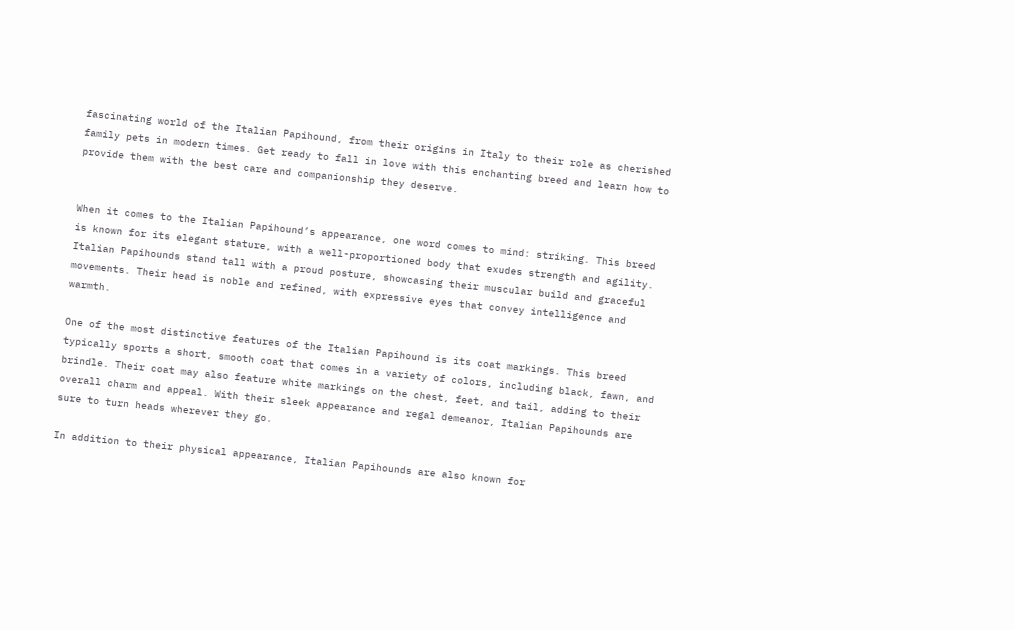fascinating world of the Italian Papihound, from their origins in Italy to their role as cherished family pets in modern times. Get ready to fall in love with this enchanting breed and learn how to provide them with the best care and companionship they deserve.


When it comes to the Italian Papihound’s appearance, one word comes to mind: striking. This breed is known for its elegant stature, with a well-proportioned body that exudes strength and agility. Italian Papihounds stand tall with a proud posture, showcasing their muscular build and graceful movements. Their head is noble and refined, with expressive eyes that convey intelligence and warmth.

One of the most distinctive features of the Italian Papihound is its coat markings. This breed typically sports a short, smooth coat that comes in a variety of colors, including black, fawn, and brindle. Their coat may also feature white markings on the chest, feet, and tail, adding to their overall charm and appeal. With their sleek appearance and regal demeanor, Italian Papihounds are sure to turn heads wherever they go.

In addition to their physical appearance, Italian Papihounds are also known for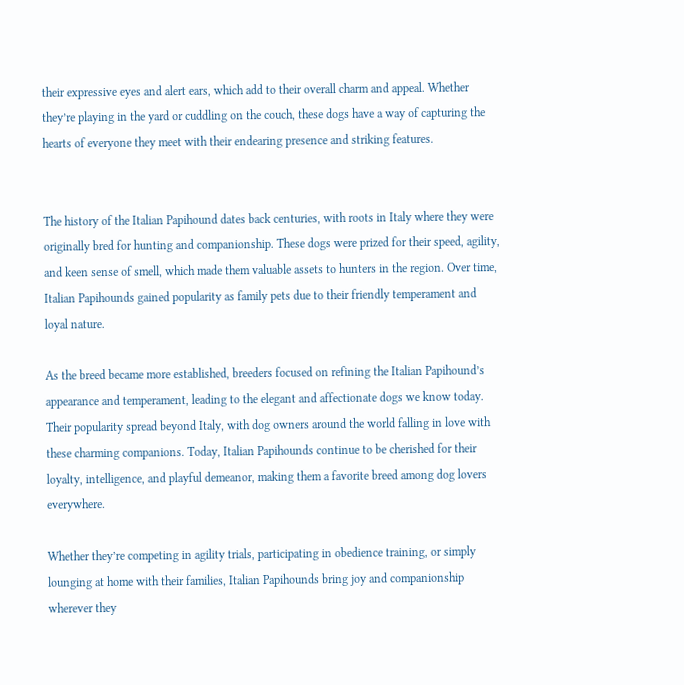their expressive eyes and alert ears, which add to their overall charm and appeal. Whether they’re playing in the yard or cuddling on the couch, these dogs have a way of capturing the hearts of everyone they meet with their endearing presence and striking features.


The history of the Italian Papihound dates back centuries, with roots in Italy where they were originally bred for hunting and companionship. These dogs were prized for their speed, agility, and keen sense of smell, which made them valuable assets to hunters in the region. Over time, Italian Papihounds gained popularity as family pets due to their friendly temperament and loyal nature.

As the breed became more established, breeders focused on refining the Italian Papihound’s appearance and temperament, leading to the elegant and affectionate dogs we know today. Their popularity spread beyond Italy, with dog owners around the world falling in love with these charming companions. Today, Italian Papihounds continue to be cherished for their loyalty, intelligence, and playful demeanor, making them a favorite breed among dog lovers everywhere.

Whether they’re competing in agility trials, participating in obedience training, or simply lounging at home with their families, Italian Papihounds bring joy and companionship wherever they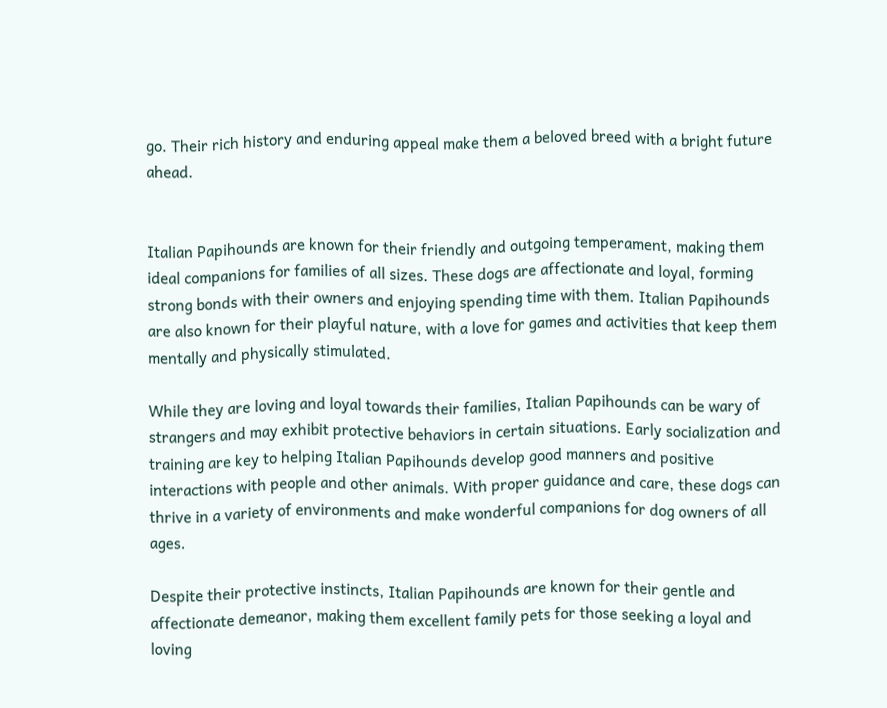go. Their rich history and enduring appeal make them a beloved breed with a bright future ahead.


Italian Papihounds are known for their friendly and outgoing temperament, making them ideal companions for families of all sizes. These dogs are affectionate and loyal, forming strong bonds with their owners and enjoying spending time with them. Italian Papihounds are also known for their playful nature, with a love for games and activities that keep them mentally and physically stimulated.

While they are loving and loyal towards their families, Italian Papihounds can be wary of strangers and may exhibit protective behaviors in certain situations. Early socialization and training are key to helping Italian Papihounds develop good manners and positive interactions with people and other animals. With proper guidance and care, these dogs can thrive in a variety of environments and make wonderful companions for dog owners of all ages.

Despite their protective instincts, Italian Papihounds are known for their gentle and affectionate demeanor, making them excellent family pets for those seeking a loyal and loving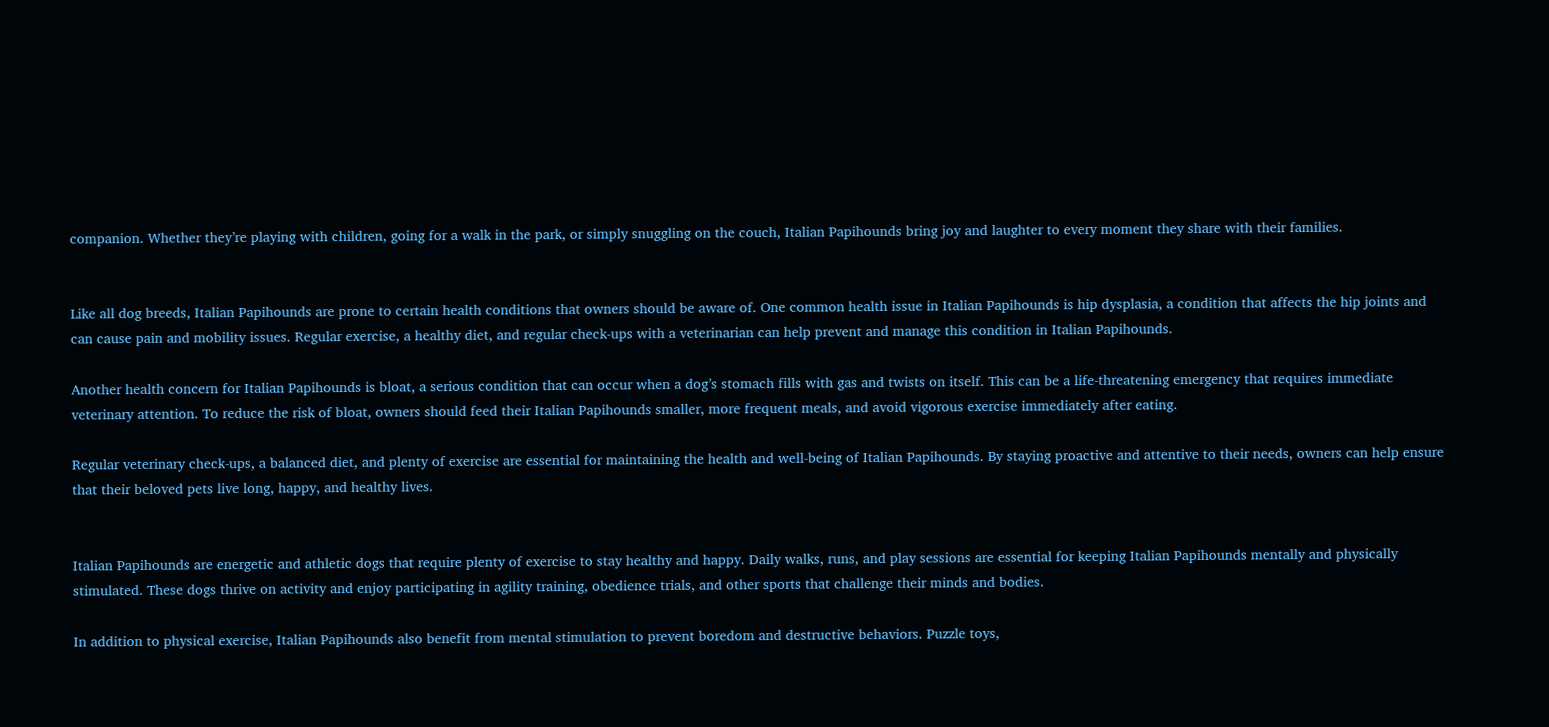companion. Whether they’re playing with children, going for a walk in the park, or simply snuggling on the couch, Italian Papihounds bring joy and laughter to every moment they share with their families.


Like all dog breeds, Italian Papihounds are prone to certain health conditions that owners should be aware of. One common health issue in Italian Papihounds is hip dysplasia, a condition that affects the hip joints and can cause pain and mobility issues. Regular exercise, a healthy diet, and regular check-ups with a veterinarian can help prevent and manage this condition in Italian Papihounds.

Another health concern for Italian Papihounds is bloat, a serious condition that can occur when a dog’s stomach fills with gas and twists on itself. This can be a life-threatening emergency that requires immediate veterinary attention. To reduce the risk of bloat, owners should feed their Italian Papihounds smaller, more frequent meals, and avoid vigorous exercise immediately after eating.

Regular veterinary check-ups, a balanced diet, and plenty of exercise are essential for maintaining the health and well-being of Italian Papihounds. By staying proactive and attentive to their needs, owners can help ensure that their beloved pets live long, happy, and healthy lives.


Italian Papihounds are energetic and athletic dogs that require plenty of exercise to stay healthy and happy. Daily walks, runs, and play sessions are essential for keeping Italian Papihounds mentally and physically stimulated. These dogs thrive on activity and enjoy participating in agility training, obedience trials, and other sports that challenge their minds and bodies.

In addition to physical exercise, Italian Papihounds also benefit from mental stimulation to prevent boredom and destructive behaviors. Puzzle toys,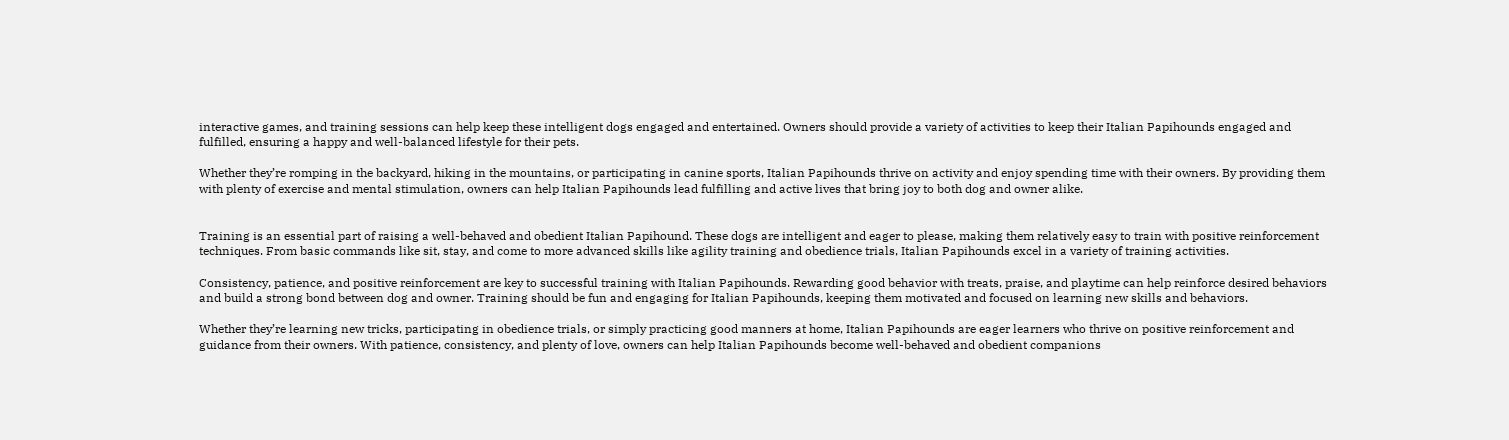interactive games, and training sessions can help keep these intelligent dogs engaged and entertained. Owners should provide a variety of activities to keep their Italian Papihounds engaged and fulfilled, ensuring a happy and well-balanced lifestyle for their pets.

Whether they’re romping in the backyard, hiking in the mountains, or participating in canine sports, Italian Papihounds thrive on activity and enjoy spending time with their owners. By providing them with plenty of exercise and mental stimulation, owners can help Italian Papihounds lead fulfilling and active lives that bring joy to both dog and owner alike.


Training is an essential part of raising a well-behaved and obedient Italian Papihound. These dogs are intelligent and eager to please, making them relatively easy to train with positive reinforcement techniques. From basic commands like sit, stay, and come to more advanced skills like agility training and obedience trials, Italian Papihounds excel in a variety of training activities.

Consistency, patience, and positive reinforcement are key to successful training with Italian Papihounds. Rewarding good behavior with treats, praise, and playtime can help reinforce desired behaviors and build a strong bond between dog and owner. Training should be fun and engaging for Italian Papihounds, keeping them motivated and focused on learning new skills and behaviors.

Whether they’re learning new tricks, participating in obedience trials, or simply practicing good manners at home, Italian Papihounds are eager learners who thrive on positive reinforcement and guidance from their owners. With patience, consistency, and plenty of love, owners can help Italian Papihounds become well-behaved and obedient companions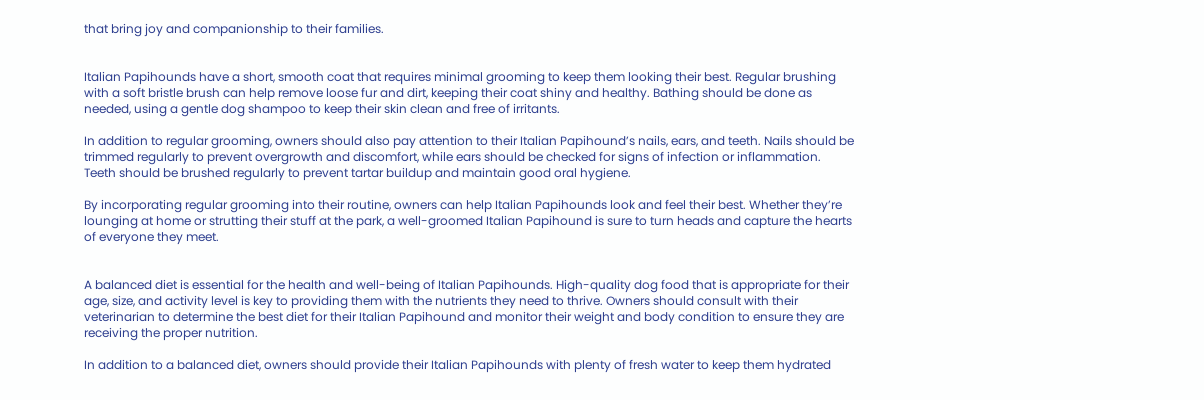that bring joy and companionship to their families.


Italian Papihounds have a short, smooth coat that requires minimal grooming to keep them looking their best. Regular brushing with a soft bristle brush can help remove loose fur and dirt, keeping their coat shiny and healthy. Bathing should be done as needed, using a gentle dog shampoo to keep their skin clean and free of irritants.

In addition to regular grooming, owners should also pay attention to their Italian Papihound’s nails, ears, and teeth. Nails should be trimmed regularly to prevent overgrowth and discomfort, while ears should be checked for signs of infection or inflammation. Teeth should be brushed regularly to prevent tartar buildup and maintain good oral hygiene.

By incorporating regular grooming into their routine, owners can help Italian Papihounds look and feel their best. Whether they’re lounging at home or strutting their stuff at the park, a well-groomed Italian Papihound is sure to turn heads and capture the hearts of everyone they meet.


A balanced diet is essential for the health and well-being of Italian Papihounds. High-quality dog food that is appropriate for their age, size, and activity level is key to providing them with the nutrients they need to thrive. Owners should consult with their veterinarian to determine the best diet for their Italian Papihound and monitor their weight and body condition to ensure they are receiving the proper nutrition.

In addition to a balanced diet, owners should provide their Italian Papihounds with plenty of fresh water to keep them hydrated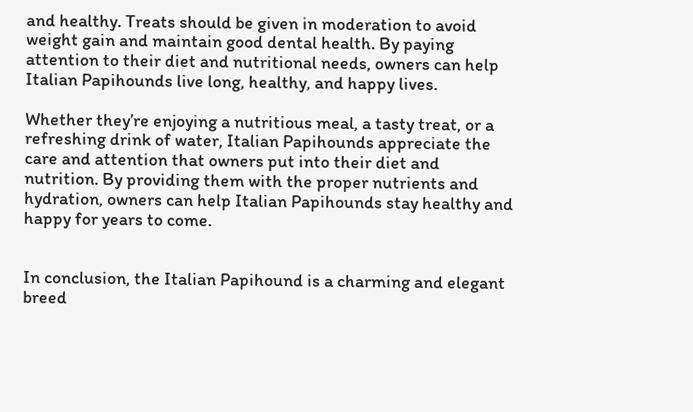and healthy. Treats should be given in moderation to avoid weight gain and maintain good dental health. By paying attention to their diet and nutritional needs, owners can help Italian Papihounds live long, healthy, and happy lives.

Whether they’re enjoying a nutritious meal, a tasty treat, or a refreshing drink of water, Italian Papihounds appreciate the care and attention that owners put into their diet and nutrition. By providing them with the proper nutrients and hydration, owners can help Italian Papihounds stay healthy and happy for years to come.


In conclusion, the Italian Papihound is a charming and elegant breed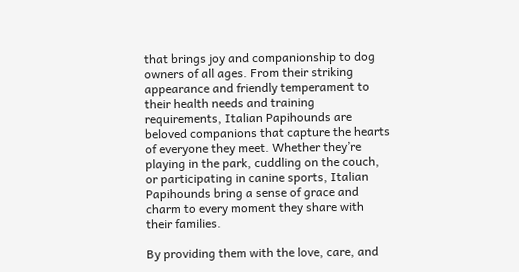that brings joy and companionship to dog owners of all ages. From their striking appearance and friendly temperament to their health needs and training requirements, Italian Papihounds are beloved companions that capture the hearts of everyone they meet. Whether they’re playing in the park, cuddling on the couch, or participating in canine sports, Italian Papihounds bring a sense of grace and charm to every moment they share with their families.

By providing them with the love, care, and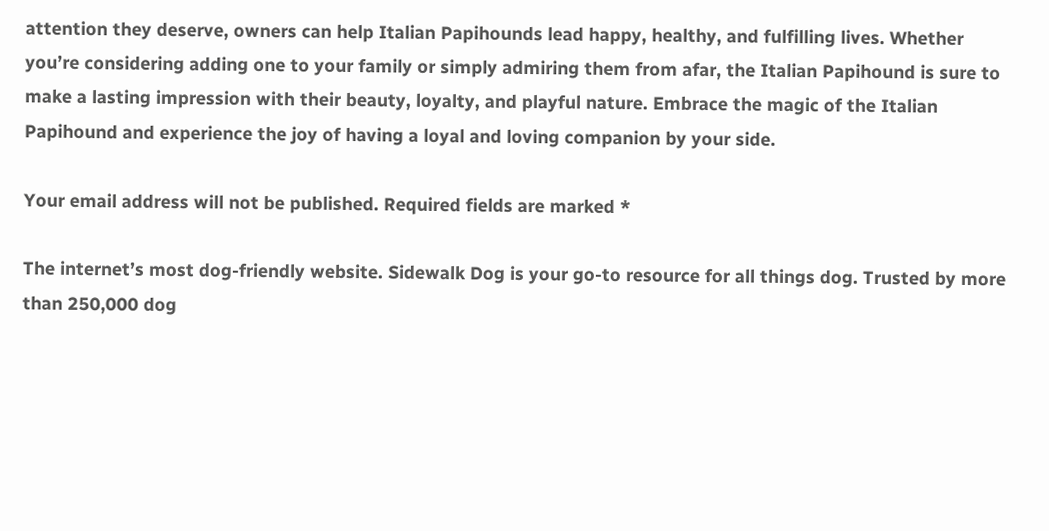attention they deserve, owners can help Italian Papihounds lead happy, healthy, and fulfilling lives. Whether you’re considering adding one to your family or simply admiring them from afar, the Italian Papihound is sure to make a lasting impression with their beauty, loyalty, and playful nature. Embrace the magic of the Italian Papihound and experience the joy of having a loyal and loving companion by your side.

Your email address will not be published. Required fields are marked *

The internet’s most dog-friendly website. Sidewalk Dog is your go-to resource for all things dog. Trusted by more than 250,000 dog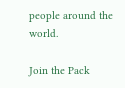people around the world.

Join the Pack